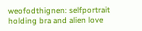weofodthignen: selfportrait holding bra and alien love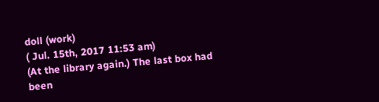doll (work)
( Jul. 15th, 2017 11:53 am)
(At the library again.) The last box had been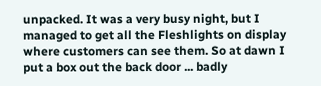unpacked. It was a very busy night, but I managed to get all the Fleshlights on display where customers can see them. So at dawn I put a box out the back door ... badly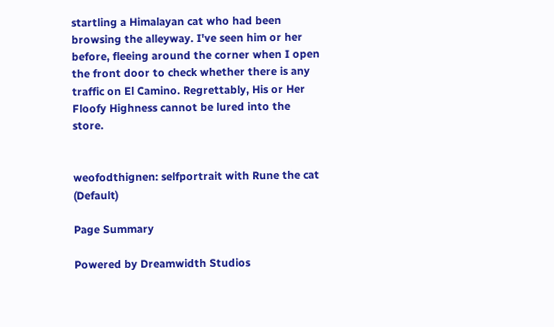startling a Himalayan cat who had been browsing the alleyway. I've seen him or her before, fleeing around the corner when I open the front door to check whether there is any traffic on El Camino. Regrettably, His or Her Floofy Highness cannot be lured into the store.


weofodthignen: selfportrait with Rune the cat (Default)

Page Summary

Powered by Dreamwidth Studios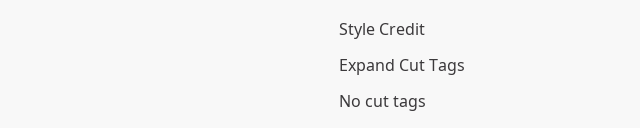Style Credit

Expand Cut Tags

No cut tags